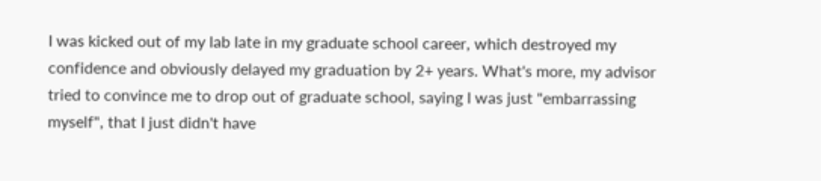I was kicked out of my lab late in my graduate school career, which destroyed my confidence and obviously delayed my graduation by 2+ years. What's more, my advisor tried to convince me to drop out of graduate school, saying I was just "embarrassing myself", that I just didn't have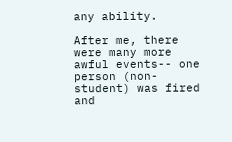any ability.

After me, there were many more awful events-- one person (non-student) was fired and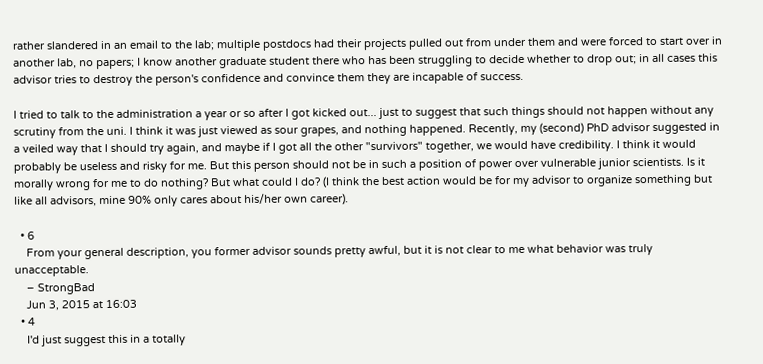rather slandered in an email to the lab; multiple postdocs had their projects pulled out from under them and were forced to start over in another lab, no papers; I know another graduate student there who has been struggling to decide whether to drop out; in all cases this advisor tries to destroy the person's confidence and convince them they are incapable of success.

I tried to talk to the administration a year or so after I got kicked out... just to suggest that such things should not happen without any scrutiny from the uni. I think it was just viewed as sour grapes, and nothing happened. Recently, my (second) PhD advisor suggested in a veiled way that I should try again, and maybe if I got all the other "survivors" together, we would have credibility. I think it would probably be useless and risky for me. But this person should not be in such a position of power over vulnerable junior scientists. Is it morally wrong for me to do nothing? But what could I do? (I think the best action would be for my advisor to organize something but like all advisors, mine 90% only cares about his/her own career).

  • 6
    From your general description, you former advisor sounds pretty awful, but it is not clear to me what behavior was truly unacceptable.
    – StrongBad
    Jun 3, 2015 at 16:03
  • 4
    I'd just suggest this in a totally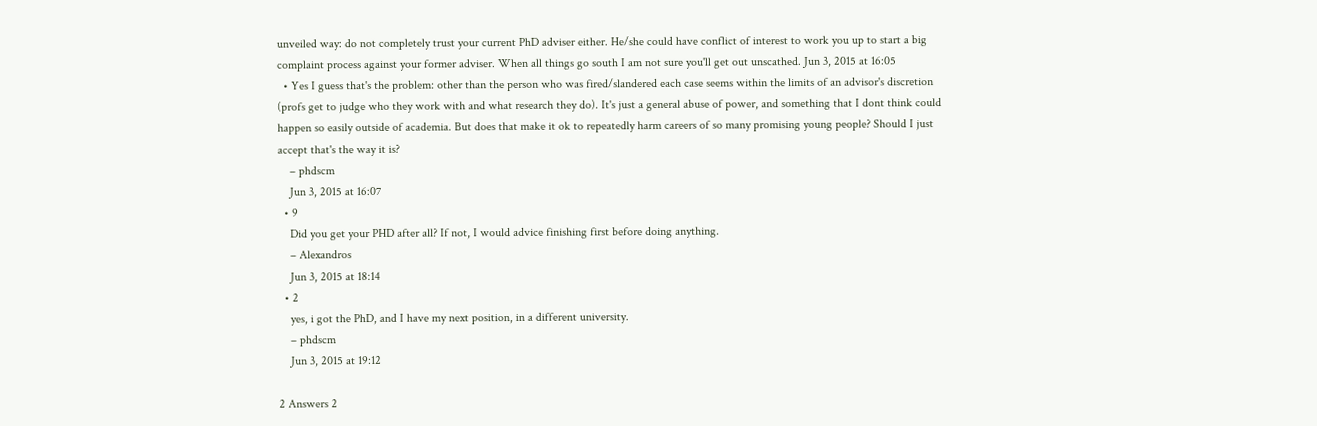unveiled way: do not completely trust your current PhD adviser either. He/she could have conflict of interest to work you up to start a big complaint process against your former adviser. When all things go south I am not sure you'll get out unscathed. Jun 3, 2015 at 16:05
  • Yes I guess that's the problem: other than the person who was fired/slandered each case seems within the limits of an advisor's discretion (profs get to judge who they work with and what research they do). It's just a general abuse of power, and something that I dont think could happen so easily outside of academia. But does that make it ok to repeatedly harm careers of so many promising young people? Should I just accept that's the way it is?
    – phdscm
    Jun 3, 2015 at 16:07
  • 9
    Did you get your PHD after all? If not, I would advice finishing first before doing anything.
    – Alexandros
    Jun 3, 2015 at 18:14
  • 2
    yes, i got the PhD, and I have my next position, in a different university.
    – phdscm
    Jun 3, 2015 at 19:12

2 Answers 2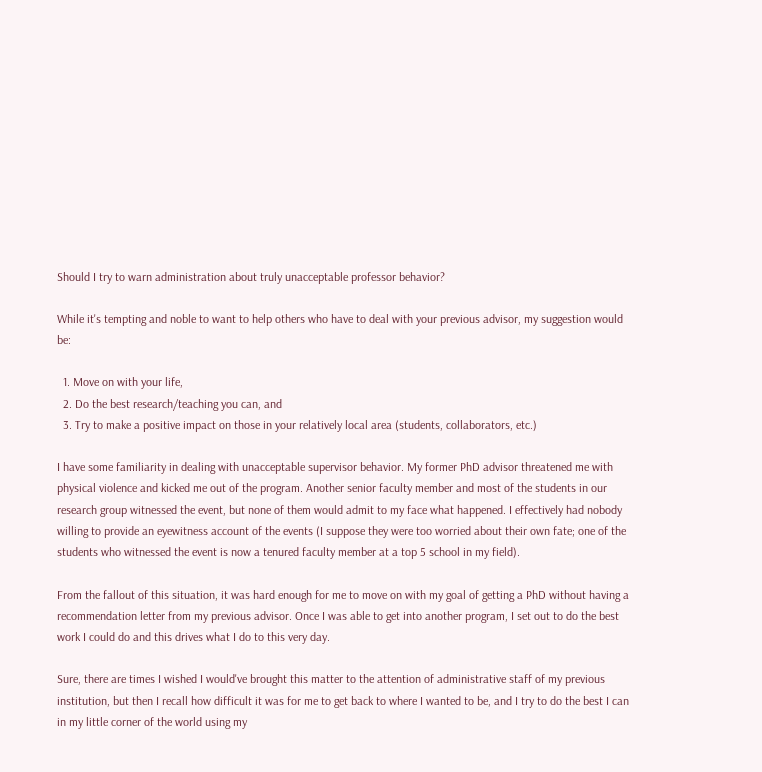Should I try to warn administration about truly unacceptable professor behavior?

While it's tempting and noble to want to help others who have to deal with your previous advisor, my suggestion would be:

  1. Move on with your life,
  2. Do the best research/teaching you can, and
  3. Try to make a positive impact on those in your relatively local area (students, collaborators, etc.)

I have some familiarity in dealing with unacceptable supervisor behavior. My former PhD advisor threatened me with physical violence and kicked me out of the program. Another senior faculty member and most of the students in our research group witnessed the event, but none of them would admit to my face what happened. I effectively had nobody willing to provide an eyewitness account of the events (I suppose they were too worried about their own fate; one of the students who witnessed the event is now a tenured faculty member at a top 5 school in my field).

From the fallout of this situation, it was hard enough for me to move on with my goal of getting a PhD without having a recommendation letter from my previous advisor. Once I was able to get into another program, I set out to do the best work I could do and this drives what I do to this very day.

Sure, there are times I wished I would've brought this matter to the attention of administrative staff of my previous institution, but then I recall how difficult it was for me to get back to where I wanted to be, and I try to do the best I can in my little corner of the world using my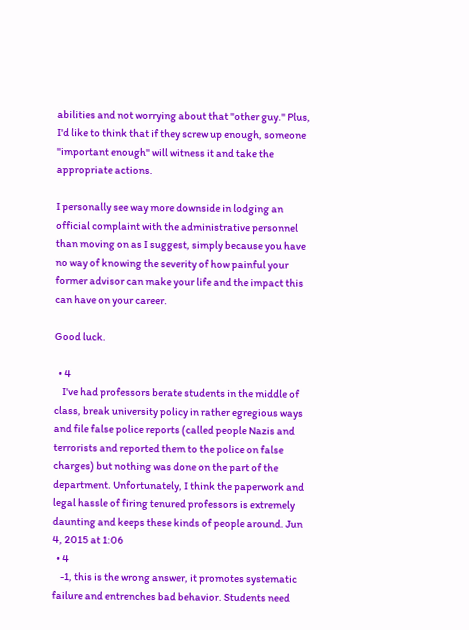abilities and not worrying about that "other guy." Plus, I'd like to think that if they screw up enough, someone "important enough" will witness it and take the appropriate actions.

I personally see way more downside in lodging an official complaint with the administrative personnel than moving on as I suggest, simply because you have no way of knowing the severity of how painful your former advisor can make your life and the impact this can have on your career.

Good luck.

  • 4
    I've had professors berate students in the middle of class, break university policy in rather egregious ways and file false police reports (called people Nazis and terrorists and reported them to the police on false charges) but nothing was done on the part of the department. Unfortunately, I think the paperwork and legal hassle of firing tenured professors is extremely daunting and keeps these kinds of people around. Jun 4, 2015 at 1:06
  • 4
    -1, this is the wrong answer, it promotes systematic failure and entrenches bad behavior. Students need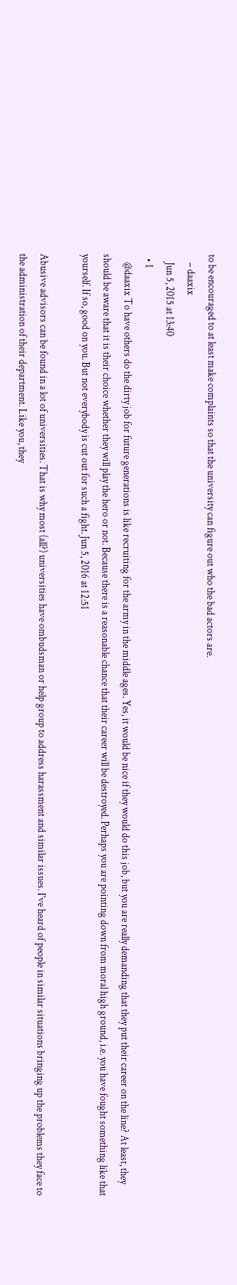to be encouraged to at least make complaints so that the university can figure out who the bad actors are.
    – daaxix
    Jun 5, 2015 at 13:40
  • 1
    @daaxix To have others do the dirty job for future generations is like recruiting for the army in the middle ages. Yes, it would be nice if they would do this job, but you are really demanding that they put their career on the line? At least, they should be aware that it is their choice whether they will play the hero or not. Because there is a reasonable chance that their career will be destroyed. Perhaps you are pointing down from moral high ground, i.e. you have fought something like that yourself. If so, good on you. But not everybody is cut out for such a fight. Jun 5, 2016 at 12:51

Abusive advisors can be found in a lot of universities. That is why most (all?) universities have ombudsman or help group to address harassment and similar issues. I've heard of people in similar situations bringing up the problems they face to the administration of their department. Like you, they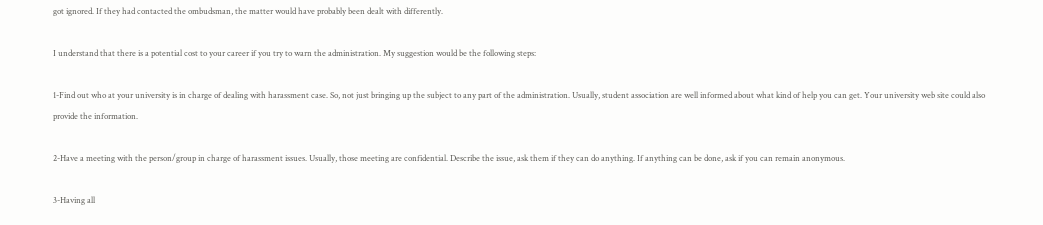got ignored. If they had contacted the ombudsman, the matter would have probably been dealt with differently.

I understand that there is a potential cost to your career if you try to warn the administration. My suggestion would be the following steps:

1-Find out who at your university is in charge of dealing with harassment case. So, not just bringing up the subject to any part of the administration. Usually, student association are well informed about what kind of help you can get. Your university web site could also provide the information.

2-Have a meeting with the person/group in charge of harassment issues. Usually, those meeting are confidential. Describe the issue, ask them if they can do anything. If anything can be done, ask if you can remain anonymous.

3-Having all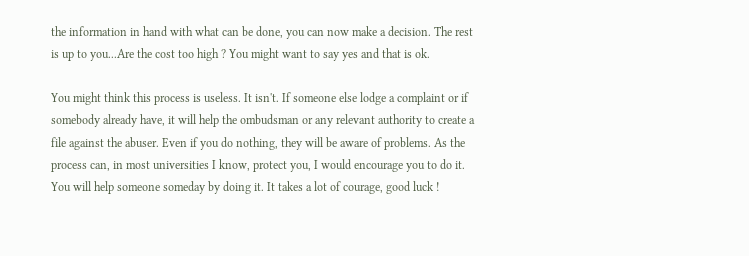the information in hand with what can be done, you can now make a decision. The rest is up to you...Are the cost too high ? You might want to say yes and that is ok.

You might think this process is useless. It isn't. If someone else lodge a complaint or if somebody already have, it will help the ombudsman or any relevant authority to create a file against the abuser. Even if you do nothing, they will be aware of problems. As the process can, in most universities I know, protect you, I would encourage you to do it. You will help someone someday by doing it. It takes a lot of courage, good luck !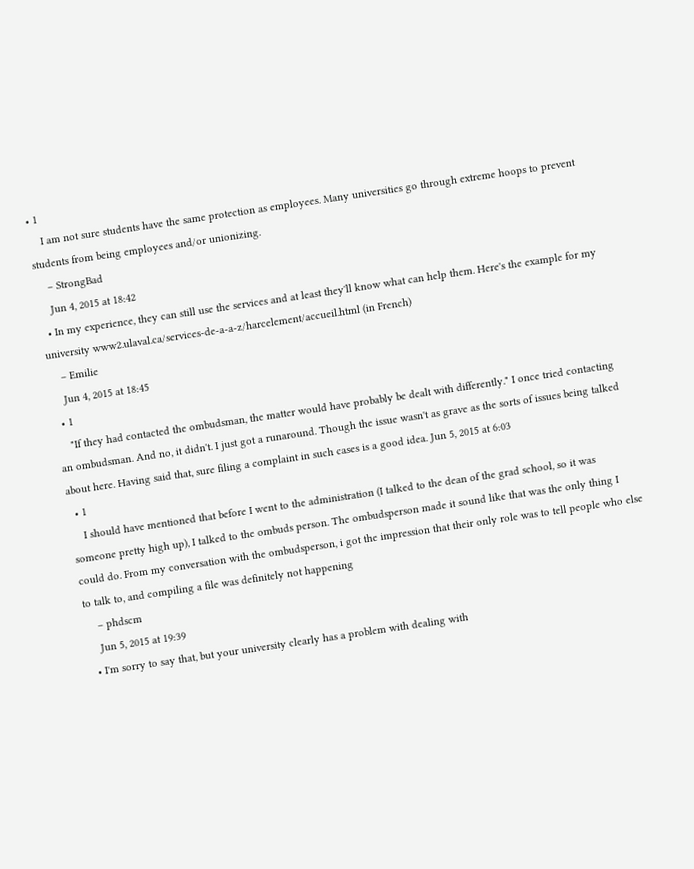• 1
    I am not sure students have the same protection as employees. Many universities go through extreme hoops to prevent students from being employees and/or unionizing.
    – StrongBad
    Jun 4, 2015 at 18:42
  • In my experience, they can still use the services and at least they'll know what can help them. Here's the example for my university www2.ulaval.ca/services-de-a-a-z/harcelement/accueil.html (in French)
    – Emilie
    Jun 4, 2015 at 18:45
  • 1
    "If they had contacted the ombudsman, the matter would have probably be dealt with differently." I once tried contacting an ombudsman. And no, it didn't. I just got a runaround. Though the issue wasn't as grave as the sorts of issues being talked about here. Having said that, sure filing a complaint in such cases is a good idea. Jun 5, 2015 at 6:03
  • 1
    I should have mentioned that before I went to the administration (I talked to the dean of the grad school, so it was someone pretty high up), I talked to the ombuds person. The ombudsperson made it sound like that was the only thing I could do. From my conversation with the ombudsperson, i got the impression that their only role was to tell people who else to talk to, and compiling a file was definitely not happening
    – phdscm
    Jun 5, 2015 at 19:39
  • I'm sorry to say that, but your university clearly has a problem with dealing with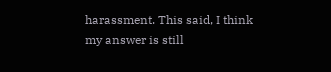harassment. This said, I think my answer is still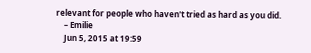relevant for people who haven't tried as hard as you did.
    – Emilie
    Jun 5, 2015 at 19:59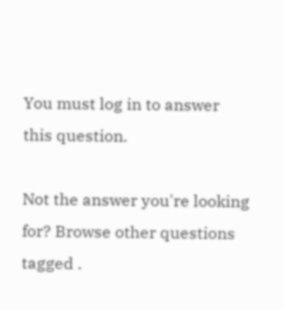You must log in to answer this question.

Not the answer you're looking for? Browse other questions tagged .